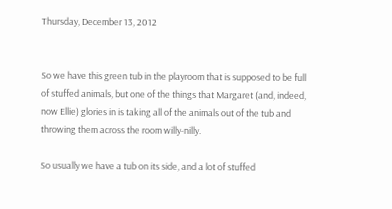Thursday, December 13, 2012


So we have this green tub in the playroom that is supposed to be full of stuffed animals, but one of the things that Margaret (and, indeed, now Ellie) glories in is taking all of the animals out of the tub and throwing them across the room willy-nilly.

So usually we have a tub on its side, and a lot of stuffed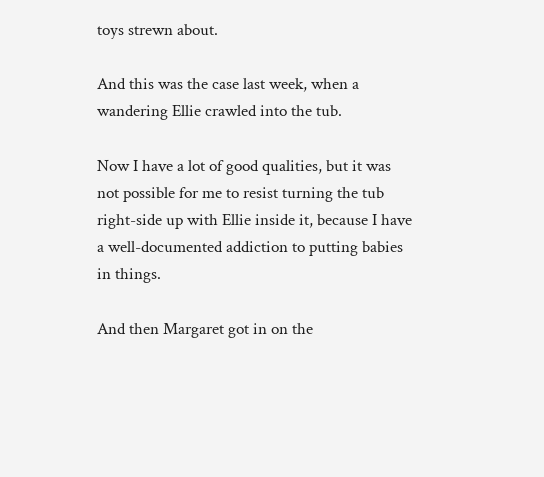toys strewn about.

And this was the case last week, when a wandering Ellie crawled into the tub.

Now I have a lot of good qualities, but it was not possible for me to resist turning the tub right-side up with Ellie inside it, because I have a well-documented addiction to putting babies in things.

And then Margaret got in on the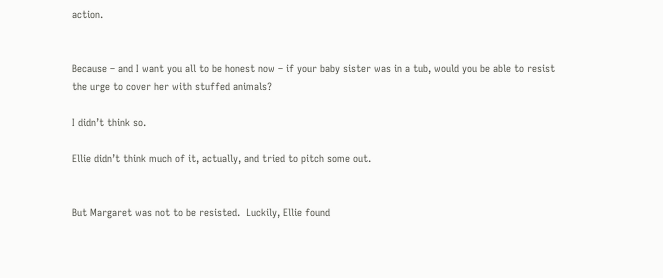action.


Because – and I want you all to be honest now – if your baby sister was in a tub, would you be able to resist the urge to cover her with stuffed animals?

I didn’t think so.

Ellie didn’t think much of it, actually, and tried to pitch some out.


But Margaret was not to be resisted.  Luckily, Ellie found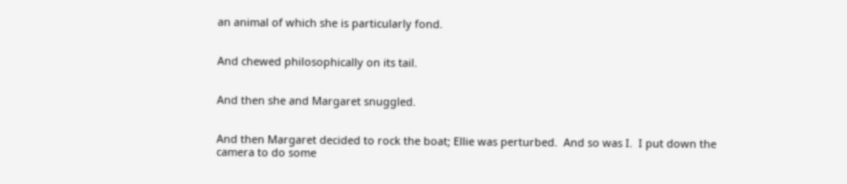an animal of which she is particularly fond.


And chewed philosophically on its tail.


And then she and Margaret snuggled.


And then Margaret decided to rock the boat; Ellie was perturbed.  And so was I.  I put down the camera to do some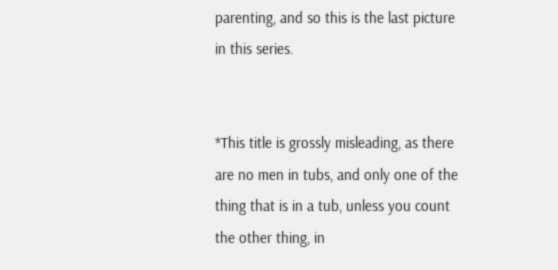parenting, and so this is the last picture in this series.


*This title is grossly misleading, as there are no men in tubs, and only one of the thing that is in a tub, unless you count the other thing, in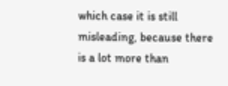which case it is still misleading, because there is a lot more than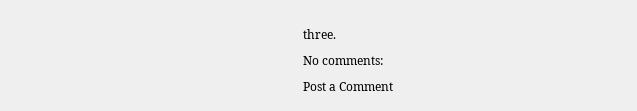three.

No comments:

Post a Comment